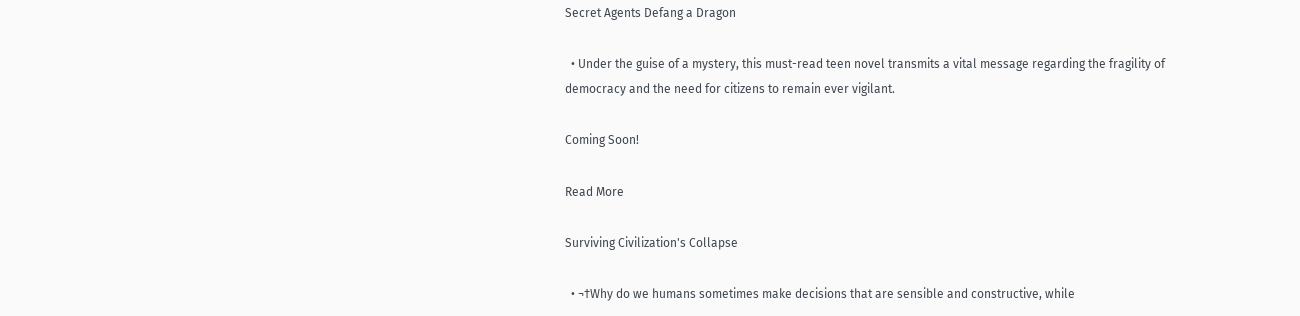Secret Agents Defang a Dragon

  • Under the guise of a mystery, this must-read teen novel transmits a vital message regarding the fragility of democracy and the need for citizens to remain ever vigilant.

Coming Soon!

Read More

Surviving Civilization's Collapse

  • ¬†Why do we humans sometimes make decisions that are sensible and constructive, while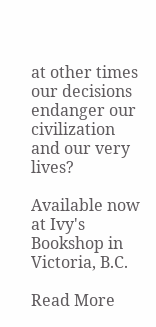at other times our decisions endanger our civilization and our very lives?

Available now at Ivy's Bookshop in Victoria, B.C.

Read More